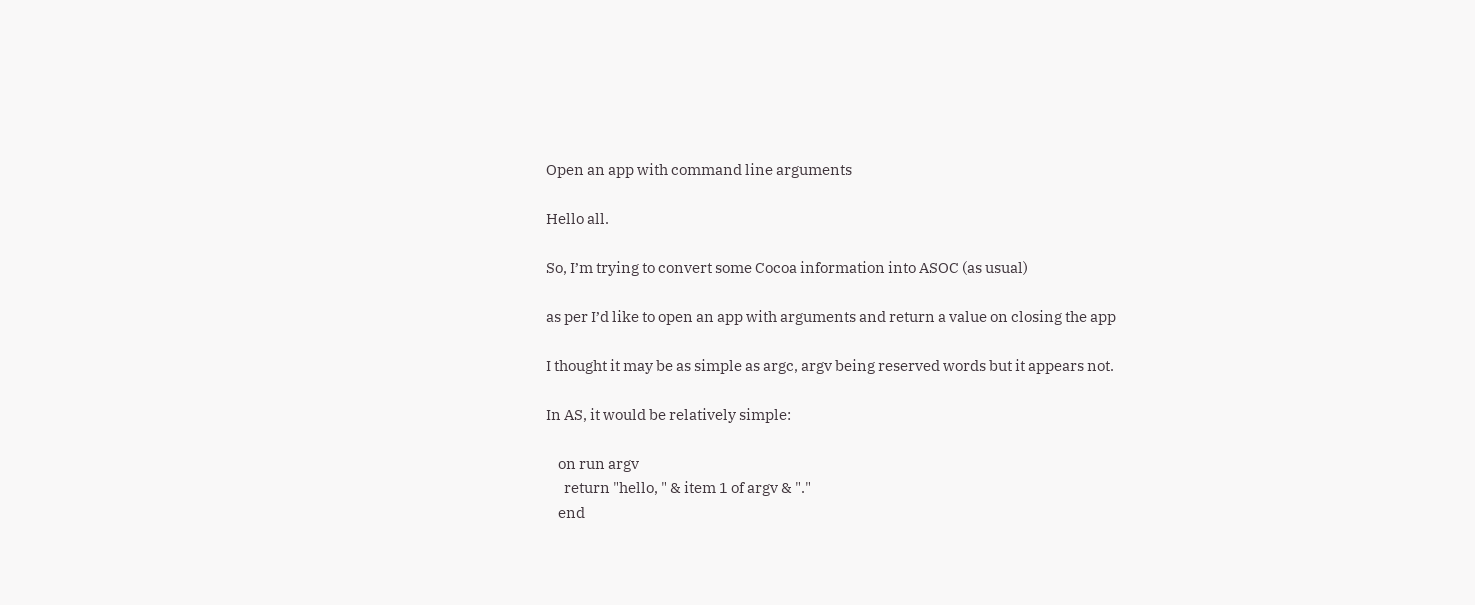Open an app with command line arguments

Hello all.

So, I’m trying to convert some Cocoa information into ASOC (as usual)

as per I’d like to open an app with arguments and return a value on closing the app

I thought it may be as simple as argc, argv being reserved words but it appears not.

In AS, it would be relatively simple:

    on run argv
      return "hello, " & item 1 of argv & "."
    end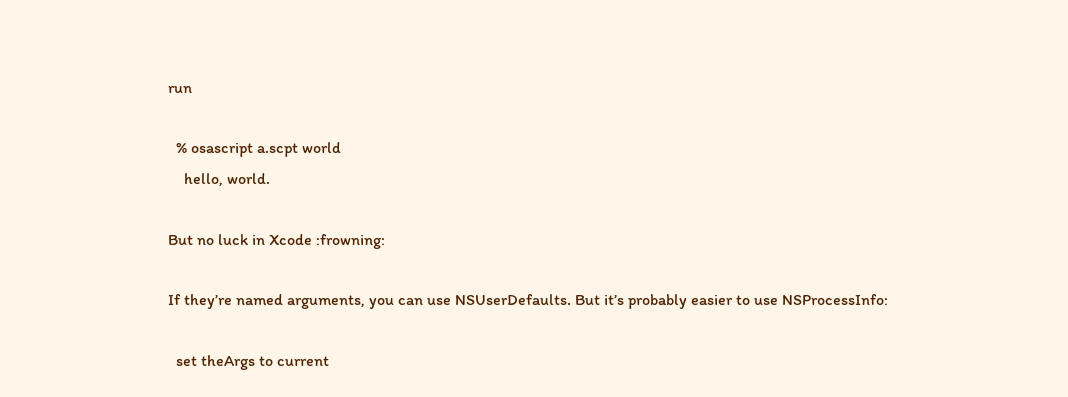run

  % osascript a.scpt world
    hello, world.

But no luck in Xcode :frowning:

If they’re named arguments, you can use NSUserDefaults. But it’s probably easier to use NSProcessInfo:

  set theArgs to current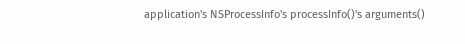application's NSProcessInfo's processInfo()'s arguments()